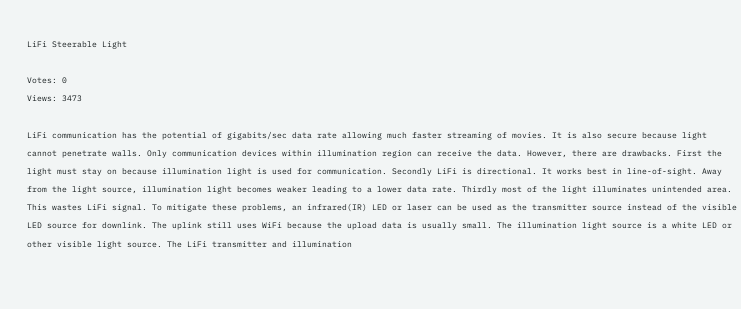LiFi Steerable Light

Votes: 0
Views: 3473

LiFi communication has the potential of gigabits/sec data rate allowing much faster streaming of movies. It is also secure because light cannot penetrate walls. Only communication devices within illumination region can receive the data. However, there are drawbacks. First the light must stay on because illumination light is used for communication. Secondly LiFi is directional. It works best in line-of-sight. Away from the light source, illumination light becomes weaker leading to a lower data rate. Thirdly most of the light illuminates unintended area. This wastes LiFi signal. To mitigate these problems, an infrared(IR) LED or laser can be used as the transmitter source instead of the visible LED source for downlink. The uplink still uses WiFi because the upload data is usually small. The illumination light source is a white LED or other visible light source. The LiFi transmitter and illumination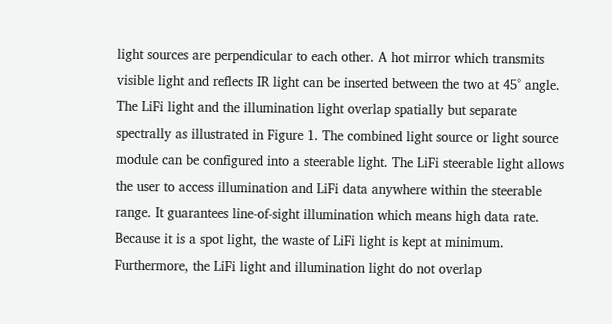light sources are perpendicular to each other. A hot mirror which transmits visible light and reflects IR light can be inserted between the two at 45° angle. The LiFi light and the illumination light overlap spatially but separate spectrally as illustrated in Figure 1. The combined light source or light source module can be configured into a steerable light. The LiFi steerable light allows the user to access illumination and LiFi data anywhere within the steerable range. It guarantees line-of-sight illumination which means high data rate. Because it is a spot light, the waste of LiFi light is kept at minimum. Furthermore, the LiFi light and illumination light do not overlap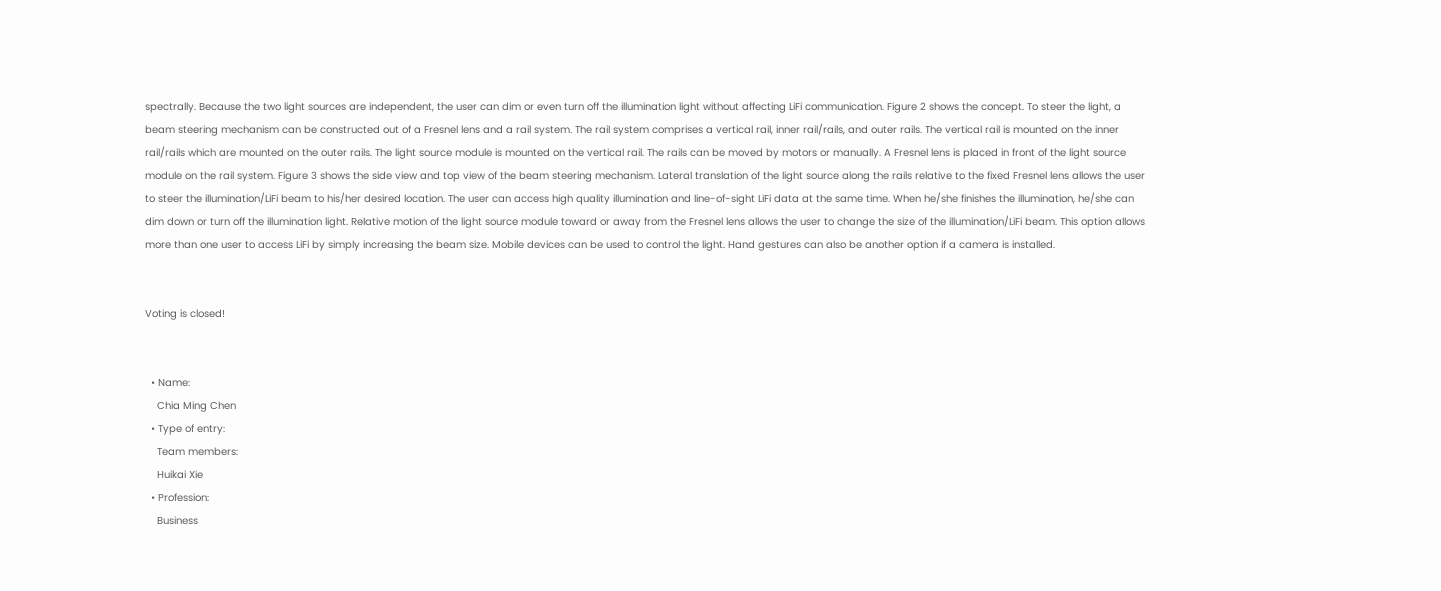spectrally. Because the two light sources are independent, the user can dim or even turn off the illumination light without affecting LiFi communication. Figure 2 shows the concept. To steer the light, a beam steering mechanism can be constructed out of a Fresnel lens and a rail system. The rail system comprises a vertical rail, inner rail/rails, and outer rails. The vertical rail is mounted on the inner rail/rails which are mounted on the outer rails. The light source module is mounted on the vertical rail. The rails can be moved by motors or manually. A Fresnel lens is placed in front of the light source module on the rail system. Figure 3 shows the side view and top view of the beam steering mechanism. Lateral translation of the light source along the rails relative to the fixed Fresnel lens allows the user to steer the illumination/LiFi beam to his/her desired location. The user can access high quality illumination and line-of-sight LiFi data at the same time. When he/she finishes the illumination, he/she can dim down or turn off the illumination light. Relative motion of the light source module toward or away from the Fresnel lens allows the user to change the size of the illumination/LiFi beam. This option allows more than one user to access LiFi by simply increasing the beam size. Mobile devices can be used to control the light. Hand gestures can also be another option if a camera is installed.


Voting is closed!


  • Name:
    Chia Ming Chen
  • Type of entry:
    Team members:
    Huikai Xie
  • Profession:
    Business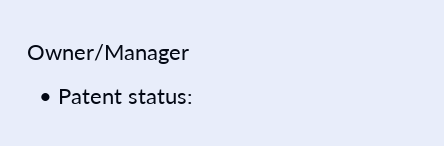Owner/Manager
  • Patent status: